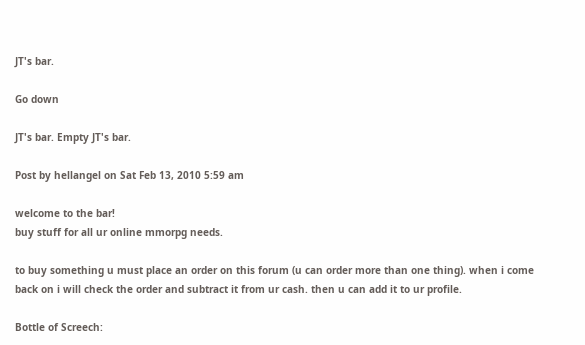JT's bar.

Go down

JT's bar. Empty JT's bar.

Post by hellangel on Sat Feb 13, 2010 5:59 am

welcome to the bar!
buy stuff for all ur online mmorpg needs.

to buy something u must place an order on this forum (u can order more than one thing). when i come back on i will check the order and subtract it from ur cash. then u can add it to ur profile.

Bottle of Screech: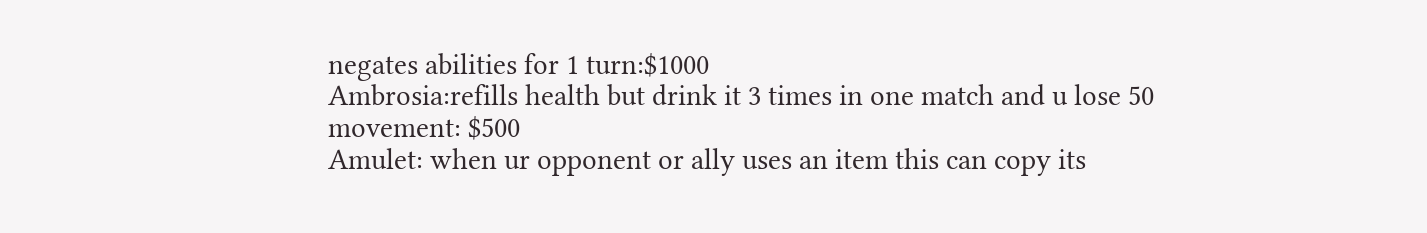negates abilities for 1 turn:$1000
Ambrosia:refills health but drink it 3 times in one match and u lose 50 movement: $500
Amulet: when ur opponent or ally uses an item this can copy its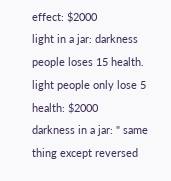effect: $2000
light in a jar: darkness people loses 15 health. light people only lose 5 health: $2000
darkness in a jar: " same thing except reversed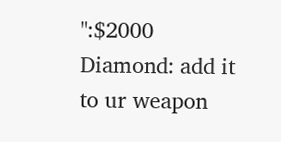":$2000
Diamond: add it to ur weapon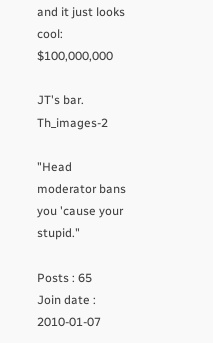and it just looks cool: $100,000,000

JT's bar. Th_images-2

"Head moderator bans you 'cause your stupid."

Posts : 65
Join date : 2010-01-07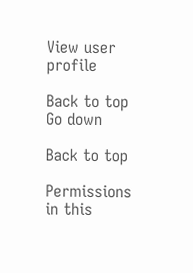View user profile

Back to top Go down

Back to top

Permissions in this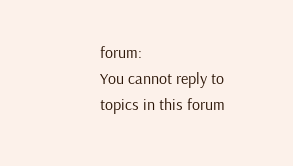forum:
You cannot reply to topics in this forum